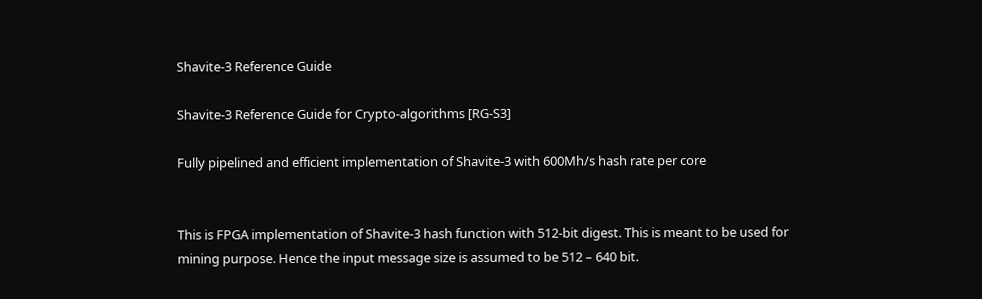Shavite-3 Reference Guide

Shavite-3 Reference Guide for Crypto-algorithms [RG-S3]

Fully pipelined and efficient implementation of Shavite-3 with 600Mh/s hash rate per core


This is FPGA implementation of Shavite-3 hash function with 512-bit digest. This is meant to be used for mining purpose. Hence the input message size is assumed to be 512 – 640 bit.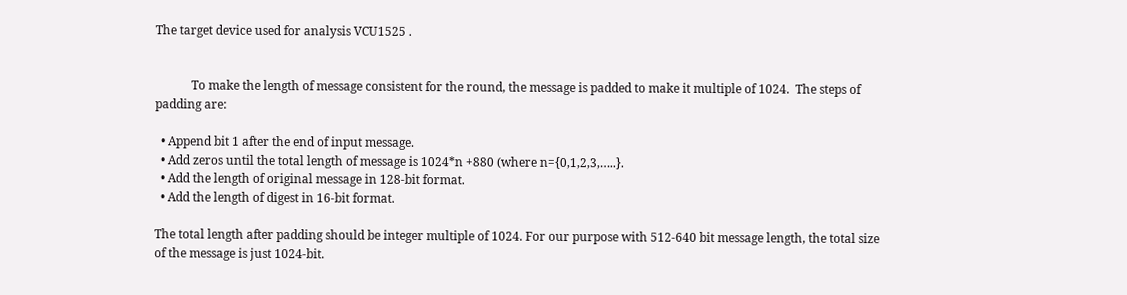The target device used for analysis VCU1525 .


            To make the length of message consistent for the round, the message is padded to make it multiple of 1024.  The steps of padding are:

  • Append bit 1 after the end of input message.
  • Add zeros until the total length of message is 1024*n +880 (where n={0,1,2,3,…..}.
  • Add the length of original message in 128-bit format.
  • Add the length of digest in 16-bit format.

The total length after padding should be integer multiple of 1024. For our purpose with 512-640 bit message length, the total size of the message is just 1024-bit.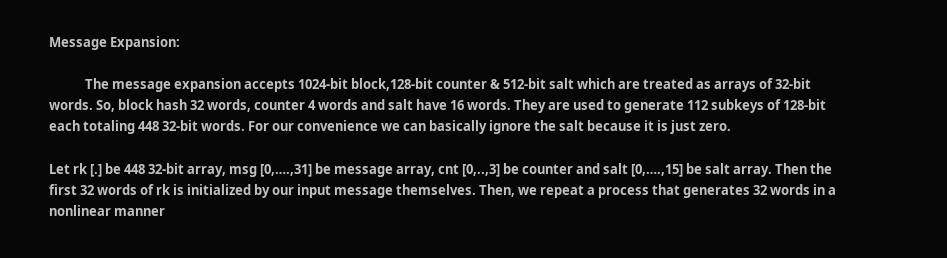Message Expansion:

            The message expansion accepts 1024-bit block,128-bit counter & 512-bit salt which are treated as arrays of 32-bit words. So, block hash 32 words, counter 4 words and salt have 16 words. They are used to generate 112 subkeys of 128-bit each totaling 448 32-bit words. For our convenience we can basically ignore the salt because it is just zero.

Let rk [.] be 448 32-bit array, msg [0,….,31] be message array, cnt [0,..,3] be counter and salt [0,….,15] be salt array. Then the first 32 words of rk is initialized by our input message themselves. Then, we repeat a process that generates 32 words in a nonlinear manner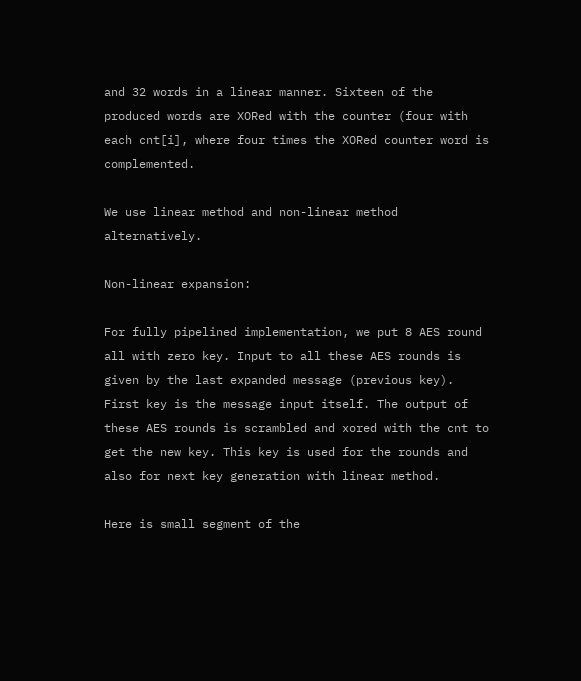and 32 words in a linear manner. Sixteen of the produced words are XORed with the counter (four with each cnt[i], where four times the XORed counter word is complemented.

We use linear method and non-linear method alternatively.

Non-linear expansion:

For fully pipelined implementation, we put 8 AES round all with zero key. Input to all these AES rounds is given by the last expanded message (previous key). First key is the message input itself. The output of these AES rounds is scrambled and xored with the cnt to get the new key. This key is used for the rounds and also for next key generation with linear method.

Here is small segment of the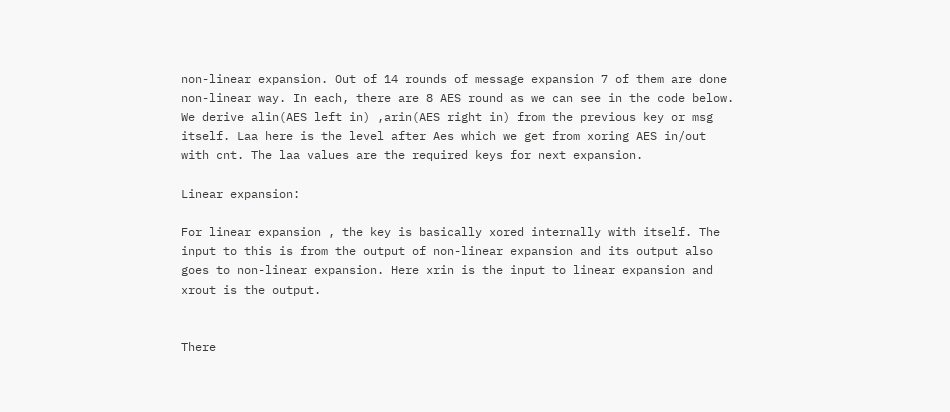non-linear expansion. Out of 14 rounds of message expansion 7 of them are done non-linear way. In each, there are 8 AES round as we can see in the code below. We derive alin(AES left in) ,arin(AES right in) from the previous key or msg itself. Laa here is the level after Aes which we get from xoring AES in/out with cnt. The laa values are the required keys for next expansion.

Linear expansion:

For linear expansion , the key is basically xored internally with itself. The input to this is from the output of non-linear expansion and its output also goes to non-linear expansion. Here xrin is the input to linear expansion and xrout is the output.


There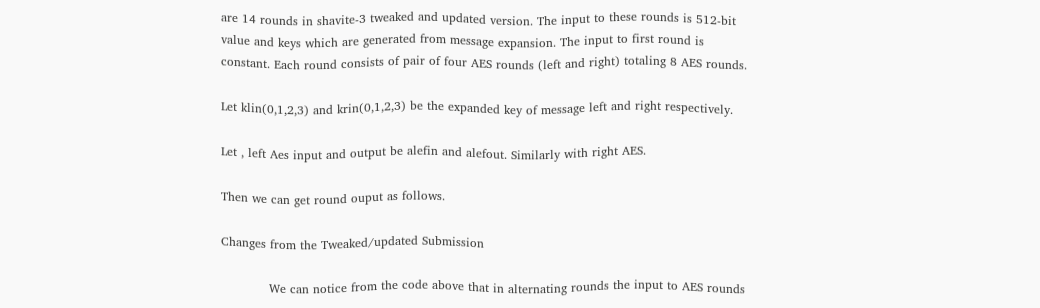are 14 rounds in shavite-3 tweaked and updated version. The input to these rounds is 512-bit value and keys which are generated from message expansion. The input to first round is constant. Each round consists of pair of four AES rounds (left and right) totaling 8 AES rounds.

Let klin(0,1,2,3) and krin(0,1,2,3) be the expanded key of message left and right respectively.

Let , left Aes input and output be alefin and alefout. Similarly with right AES.

Then we can get round ouput as follows.

Changes from the Tweaked/updated Submission

            We can notice from the code above that in alternating rounds the input to AES rounds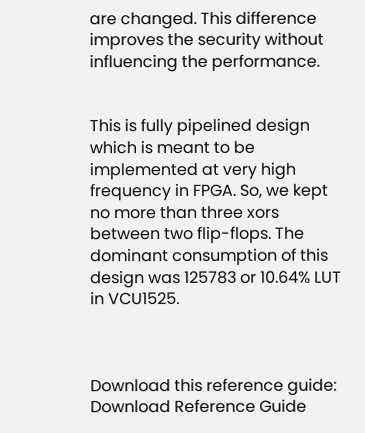are changed. This difference improves the security without influencing the performance.


This is fully pipelined design which is meant to be implemented at very high frequency in FPGA. So, we kept no more than three xors between two flip-flops. The dominant consumption of this design was 125783 or 10.64% LUT in VCU1525.



Download this reference guide: Download Reference Guide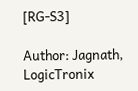[RG-S3]

Author: Jagnath, LogicTronix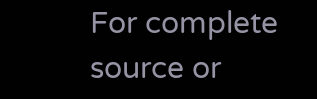For complete source or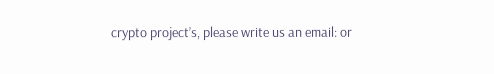crypto project’s, please write us an email: or